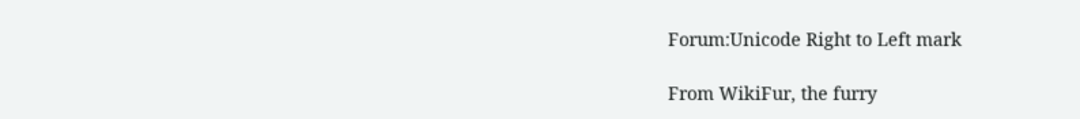Forum:Unicode Right to Left mark

From WikiFur, the furry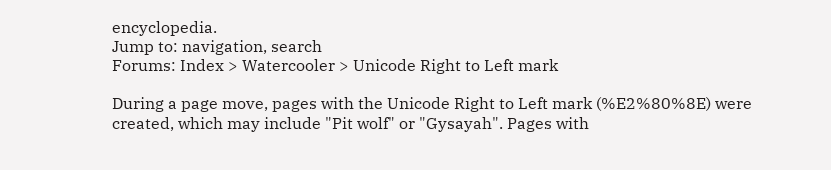encyclopedia.
Jump to: navigation, search
Forums: Index > Watercooler > Unicode Right to Left mark

During a page move, pages with the Unicode Right to Left mark (%E2%80%8E) were created, which may include "Pit wolf" or "Gysayah". Pages with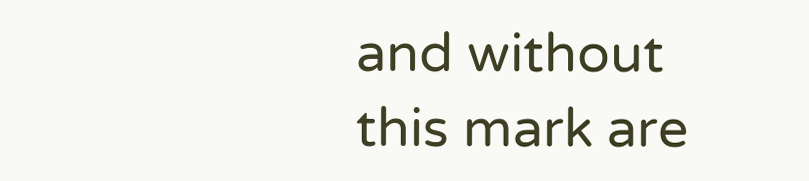and without this mark are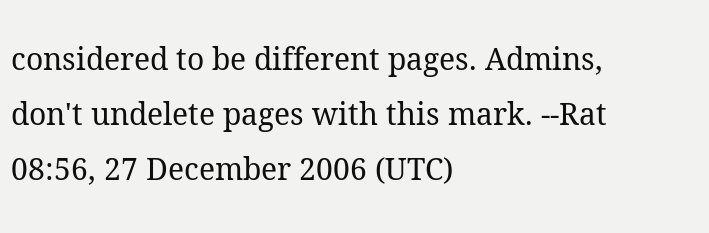considered to be different pages. Admins, don't undelete pages with this mark. --Rat 08:56, 27 December 2006 (UTC)